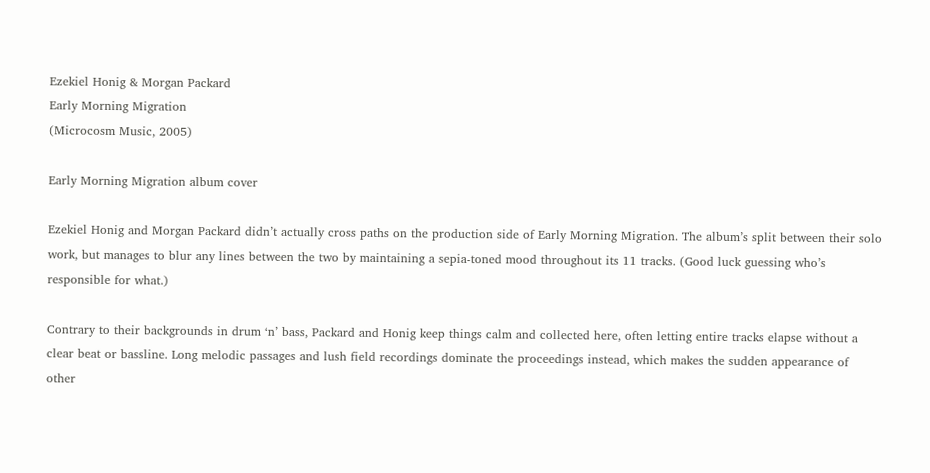Ezekiel Honig & Morgan Packard
Early Morning Migration
(Microcosm Music, 2005)

Early Morning Migration album cover

Ezekiel Honig and Morgan Packard didn’t actually cross paths on the production side of Early Morning Migration. The album’s split between their solo work, but manages to blur any lines between the two by maintaining a sepia-toned mood throughout its 11 tracks. (Good luck guessing who’s responsible for what.)

Contrary to their backgrounds in drum ‘n’ bass, Packard and Honig keep things calm and collected here, often letting entire tracks elapse without a clear beat or bassline. Long melodic passages and lush field recordings dominate the proceedings instead, which makes the sudden appearance of other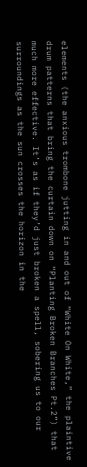elements (the anxious trombone jutting in and out of “White On White,” the plaintive drum patterns that bring the curtain down on “Planting Broken Branches Pt.2”) that much more effective. It’s as if they’d just broken a spell, sobering us to our surroundings as the sun crosses the horizon in the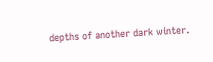depths of another dark winter.